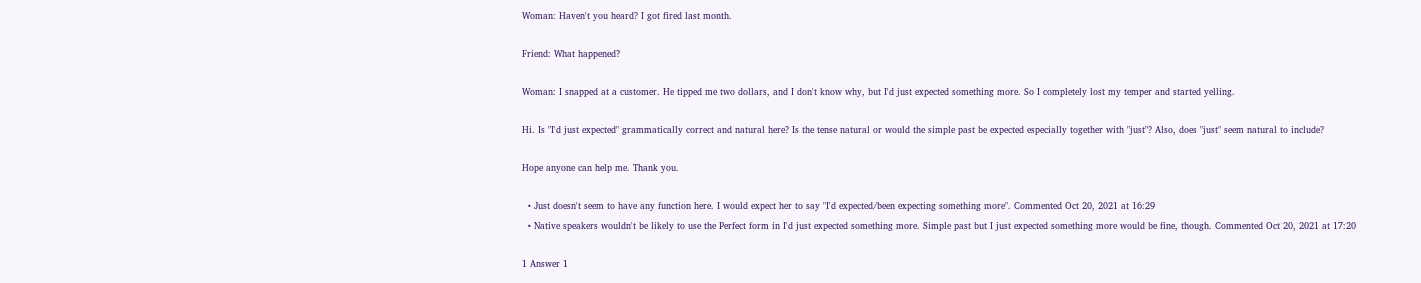Woman: Haven't you heard? I got fired last month.

Friend: What happened?

Woman: I snapped at a customer. He tipped me two dollars, and I don't know why, but I'd just expected something more. So I completely lost my temper and started yelling.

Hi. Is "I'd just expected" grammatically correct and natural here? Is the tense natural or would the simple past be expected especially together with "just"? Also, does "just" seem natural to include?

Hope anyone can help me. Thank you.

  • Just doesn't seem to have any function here. I would expect her to say "I'd expected/been expecting something more". Commented Oct 20, 2021 at 16:29
  • Native speakers wouldn't be likely to use the Perfect form in I'd just expected something more. Simple past but I just expected something more would be fine, though. Commented Oct 20, 2021 at 17:20

1 Answer 1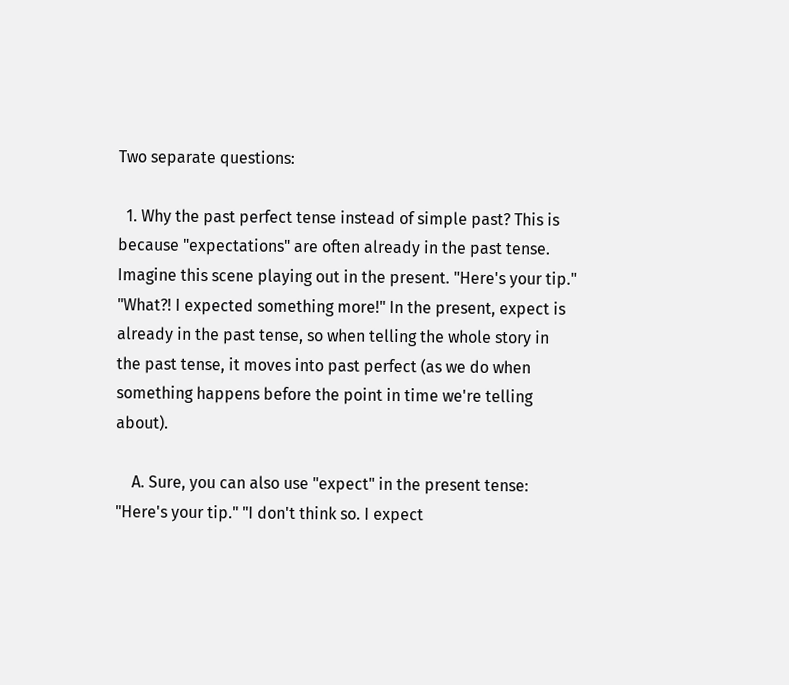Two separate questions:

  1. Why the past perfect tense instead of simple past? This is because "expectations" are often already in the past tense. Imagine this scene playing out in the present. "Here's your tip." "What?! I expected something more!" In the present, expect is already in the past tense, so when telling the whole story in the past tense, it moves into past perfect (as we do when something happens before the point in time we're telling about).

    A. Sure, you can also use "expect" in the present tense: "Here's your tip." "I don't think so. I expect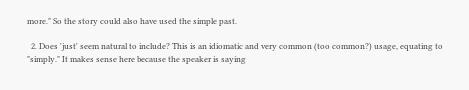more." So the story could also have used the simple past.

  2. Does 'just' seem natural to include? This is an idiomatic and very common (too common?) usage, equating to "simply." It makes sense here because the speaker is saying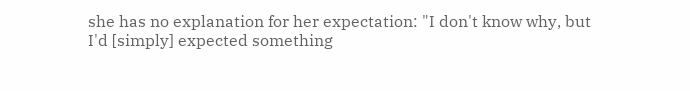she has no explanation for her expectation: "I don't know why, but I'd [simply] expected something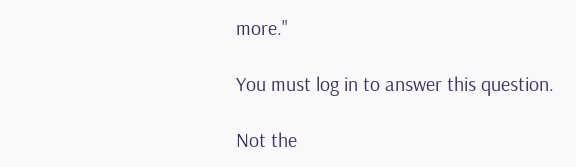more."

You must log in to answer this question.

Not the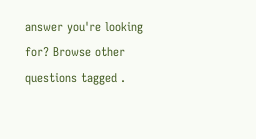answer you're looking for? Browse other questions tagged .